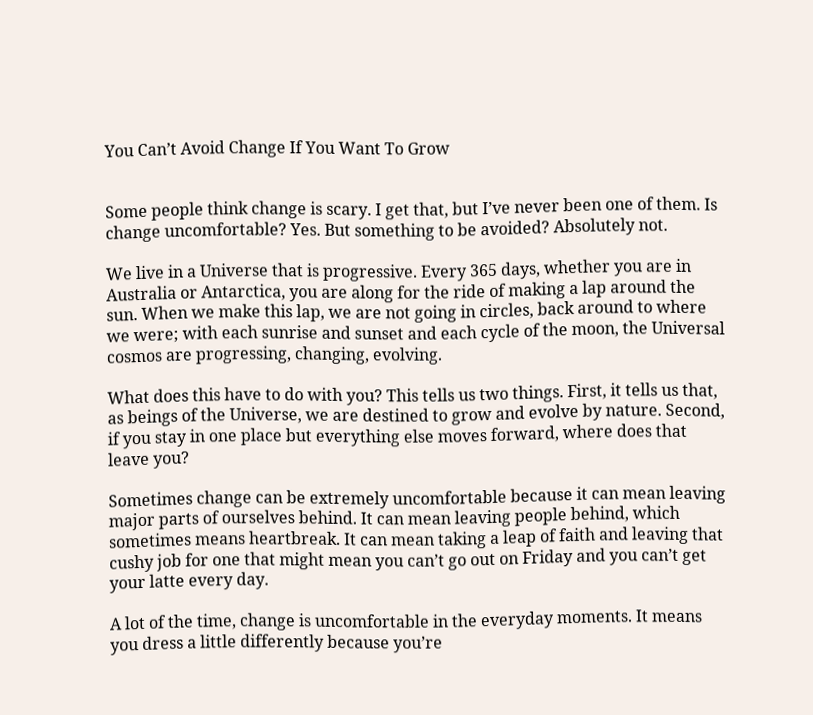You Can’t Avoid Change If You Want To Grow


Some people think change is scary. I get that, but I’ve never been one of them. Is change uncomfortable? Yes. But something to be avoided? Absolutely not.

We live in a Universe that is progressive. Every 365 days, whether you are in Australia or Antarctica, you are along for the ride of making a lap around the sun. When we make this lap, we are not going in circles, back around to where we were; with each sunrise and sunset and each cycle of the moon, the Universal cosmos are progressing, changing, evolving.

What does this have to do with you? This tells us two things. First, it tells us that, as beings of the Universe, we are destined to grow and evolve by nature. Second, if you stay in one place but everything else moves forward, where does that leave you?

Sometimes change can be extremely uncomfortable because it can mean leaving major parts of ourselves behind. It can mean leaving people behind, which sometimes means heartbreak. It can mean taking a leap of faith and leaving that cushy job for one that might mean you can’t go out on Friday and you can’t get your latte every day.

A lot of the time, change is uncomfortable in the everyday moments. It means you dress a little differently because you’re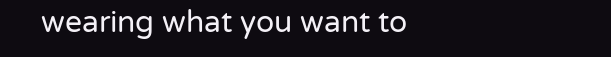wearing what you want to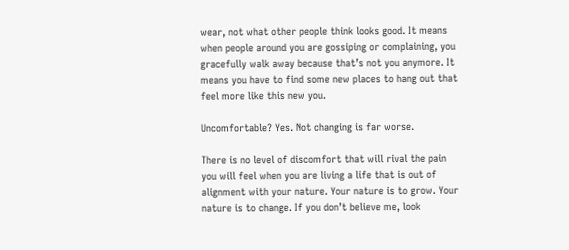wear, not what other people think looks good. It means when people around you are gossiping or complaining, you gracefully walk away because that’s not you anymore. It means you have to find some new places to hang out that feel more like this new you.

Uncomfortable? Yes. Not changing is far worse.

There is no level of discomfort that will rival the pain you will feel when you are living a life that is out of alignment with your nature. Your nature is to grow. Your nature is to change. If you don’t believe me, look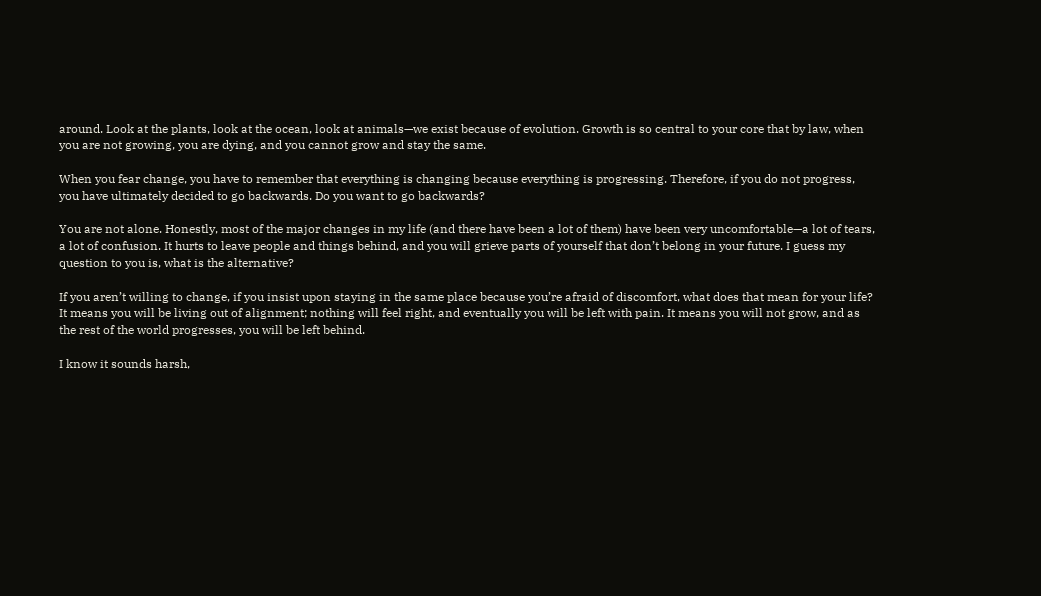around. Look at the plants, look at the ocean, look at animals—we exist because of evolution. Growth is so central to your core that by law, when you are not growing, you are dying, and you cannot grow and stay the same.

When you fear change, you have to remember that everything is changing because everything is progressing. Therefore, if you do not progress, you have ultimately decided to go backwards. Do you want to go backwards?

You are not alone. Honestly, most of the major changes in my life (and there have been a lot of them) have been very uncomfortable—a lot of tears, a lot of confusion. It hurts to leave people and things behind, and you will grieve parts of yourself that don’t belong in your future. I guess my question to you is, what is the alternative?

If you aren’t willing to change, if you insist upon staying in the same place because you’re afraid of discomfort, what does that mean for your life? It means you will be living out of alignment; nothing will feel right, and eventually you will be left with pain. It means you will not grow, and as the rest of the world progresses, you will be left behind.

I know it sounds harsh,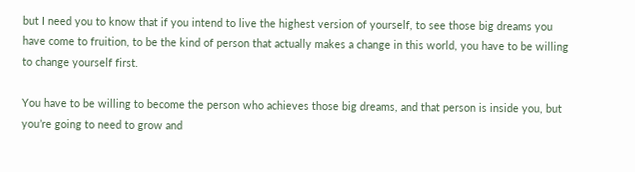but I need you to know that if you intend to live the highest version of yourself, to see those big dreams you have come to fruition, to be the kind of person that actually makes a change in this world, you have to be willing to change yourself first.

You have to be willing to become the person who achieves those big dreams, and that person is inside you, but you’re going to need to grow and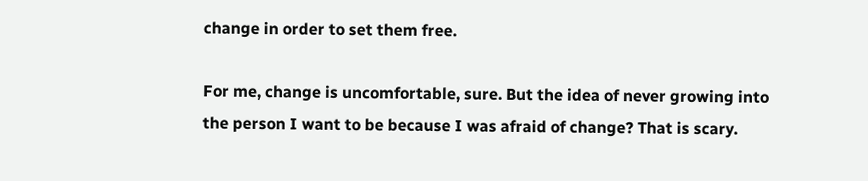change in order to set them free.

For me, change is uncomfortable, sure. But the idea of never growing into the person I want to be because I was afraid of change? That is scary.